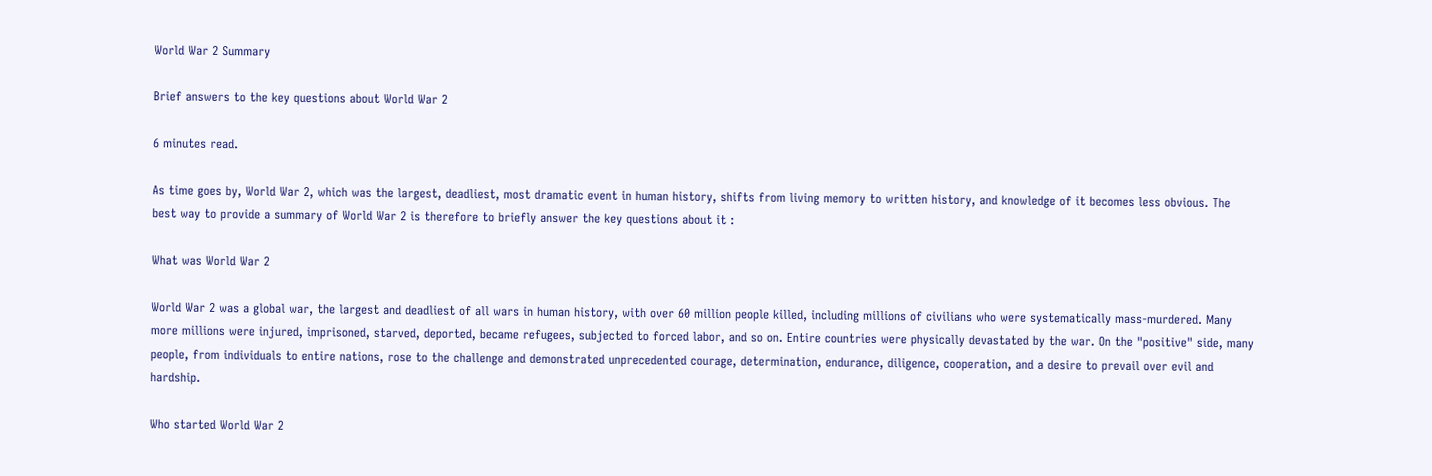World War 2 Summary

Brief answers to the key questions about World War 2

6 minutes read.

As time goes by, World War 2, which was the largest, deadliest, most dramatic event in human history, shifts from living memory to written history, and knowledge of it becomes less obvious. The best way to provide a summary of World War 2 is therefore to briefly answer the key questions about it :

What was World War 2

World War 2 was a global war, the largest and deadliest of all wars in human history, with over 60 million people killed, including millions of civilians who were systematically mass-murdered. Many more millions were injured, imprisoned, starved, deported, became refugees, subjected to forced labor, and so on. Entire countries were physically devastated by the war. On the "positive" side, many people, from individuals to entire nations, rose to the challenge and demonstrated unprecedented courage, determination, endurance, diligence, cooperation, and a desire to prevail over evil and hardship.

Who started World War 2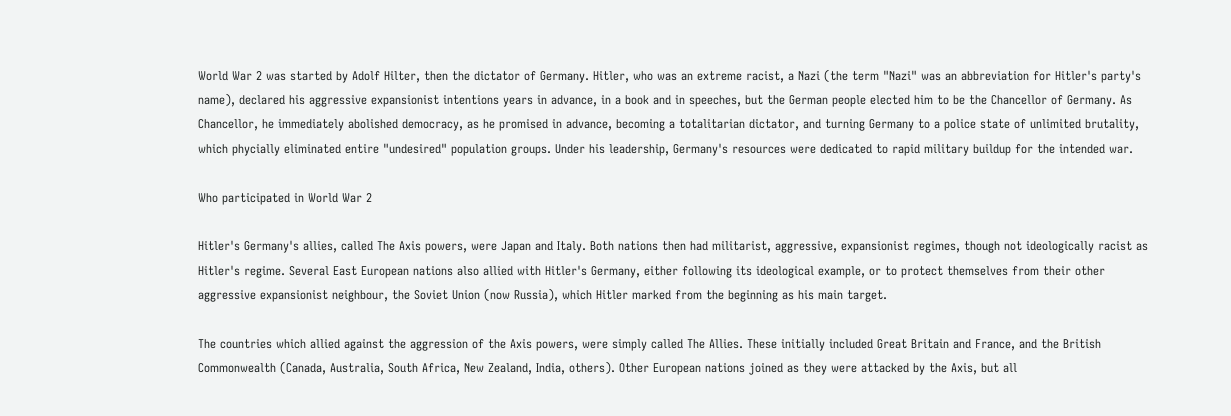World War 2 was started by Adolf Hilter, then the dictator of Germany. Hitler, who was an extreme racist, a Nazi (the term "Nazi" was an abbreviation for Hitler's party's name), declared his aggressive expansionist intentions years in advance, in a book and in speeches, but the German people elected him to be the Chancellor of Germany. As Chancellor, he immediately abolished democracy, as he promised in advance, becoming a totalitarian dictator, and turning Germany to a police state of unlimited brutality, which phycially eliminated entire "undesired" population groups. Under his leadership, Germany's resources were dedicated to rapid military buildup for the intended war.

Who participated in World War 2

Hitler's Germany's allies, called The Axis powers, were Japan and Italy. Both nations then had militarist, aggressive, expansionist regimes, though not ideologically racist as Hitler's regime. Several East European nations also allied with Hitler's Germany, either following its ideological example, or to protect themselves from their other aggressive expansionist neighbour, the Soviet Union (now Russia), which Hitler marked from the beginning as his main target.

The countries which allied against the aggression of the Axis powers, were simply called The Allies. These initially included Great Britain and France, and the British Commonwealth (Canada, Australia, South Africa, New Zealand, India, others). Other European nations joined as they were attacked by the Axis, but all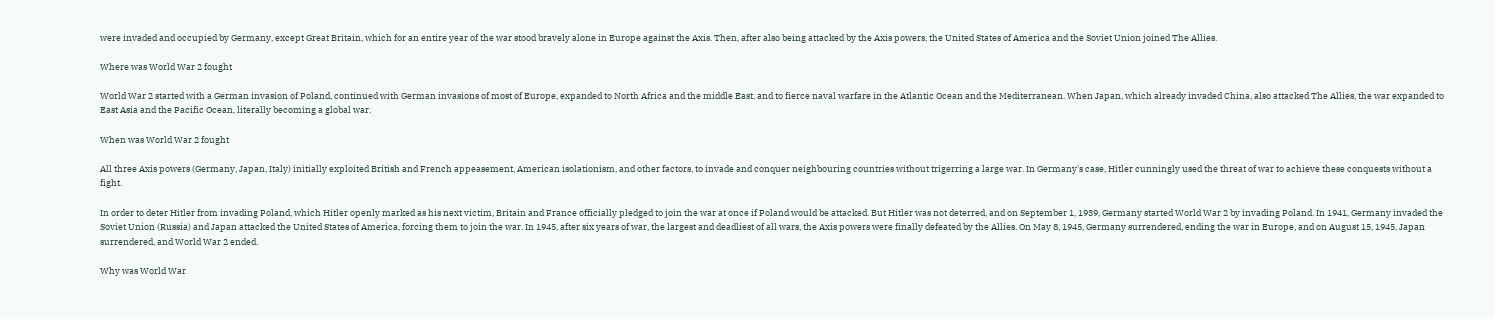were invaded and occupied by Germany, except Great Britain, which for an entire year of the war stood bravely alone in Europe against the Axis. Then, after also being attacked by the Axis powers, the United States of America and the Soviet Union joined The Allies.

Where was World War 2 fought

World War 2 started with a German invasion of Poland, continued with German invasions of most of Europe, expanded to North Africa and the middle East, and to fierce naval warfare in the Atlantic Ocean and the Mediterranean. When Japan, which already invaded China, also attacked The Allies, the war expanded to East Asia and the Pacific Ocean, literally becoming a global war.

When was World War 2 fought

All three Axis powers (Germany, Japan, Italy) initially exploited British and French appeasement, American isolationism, and other factors, to invade and conquer neighbouring countries without trigerring a large war. In Germany's case, Hitler cunningly used the threat of war to achieve these conquests without a fight.

In order to deter Hitler from invading Poland, which Hitler openly marked as his next victim, Britain and France officially pledged to join the war at once if Poland would be attacked. But Hitler was not deterred, and on September 1, 1939, Germany started World War 2 by invading Poland. In 1941, Germany invaded the Soviet Union (Russia) and Japan attacked the United States of America, forcing them to join the war. In 1945, after six years of war, the largest and deadliest of all wars, the Axis powers were finally defeated by the Allies. On May 8, 1945, Germany surrendered, ending the war in Europe, and on August 15, 1945, Japan surrendered, and World War 2 ended.

Why was World War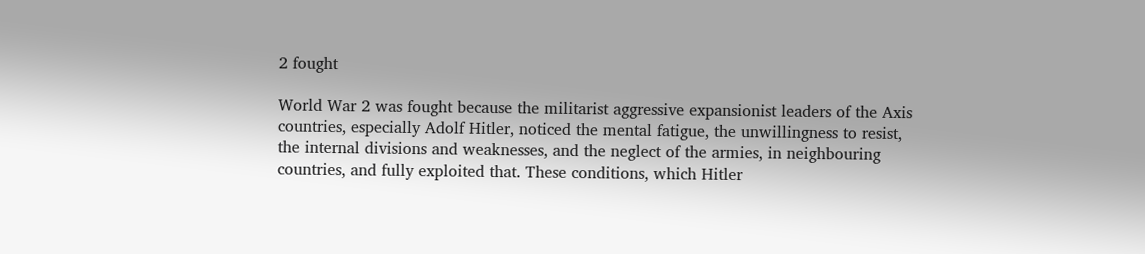2 fought

World War 2 was fought because the militarist aggressive expansionist leaders of the Axis countries, especially Adolf Hitler, noticed the mental fatigue, the unwillingness to resist, the internal divisions and weaknesses, and the neglect of the armies, in neighbouring countries, and fully exploited that. These conditions, which Hitler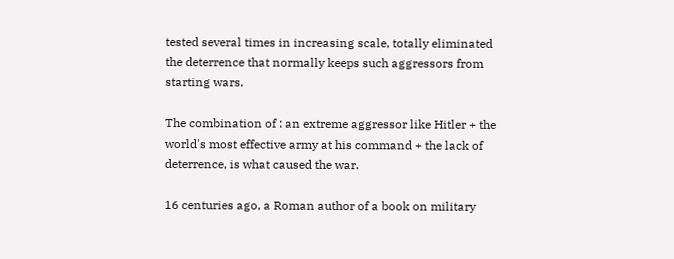tested several times in increasing scale, totally eliminated the deterrence that normally keeps such aggressors from starting wars.

The combination of : an extreme aggressor like Hitler + the world's most effective army at his command + the lack of deterrence, is what caused the war.

16 centuries ago, a Roman author of a book on military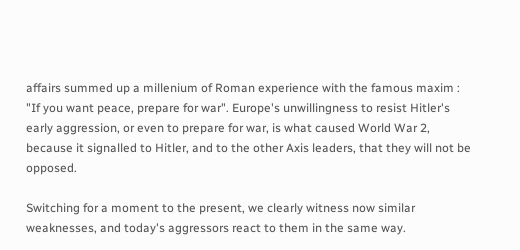affairs summed up a millenium of Roman experience with the famous maxim : "If you want peace, prepare for war". Europe's unwillingness to resist Hitler's early aggression, or even to prepare for war, is what caused World War 2, because it signalled to Hitler, and to the other Axis leaders, that they will not be opposed.

Switching for a moment to the present, we clearly witness now similar weaknesses, and today's aggressors react to them in the same way.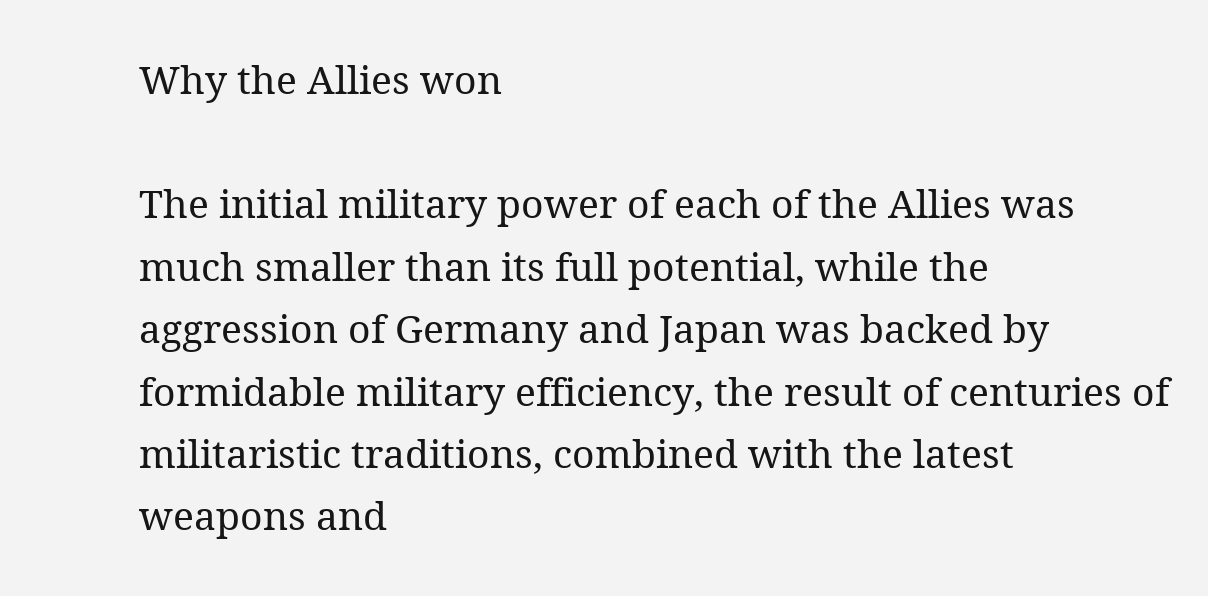Why the Allies won

The initial military power of each of the Allies was much smaller than its full potential, while the aggression of Germany and Japan was backed by formidable military efficiency, the result of centuries of militaristic traditions, combined with the latest weapons and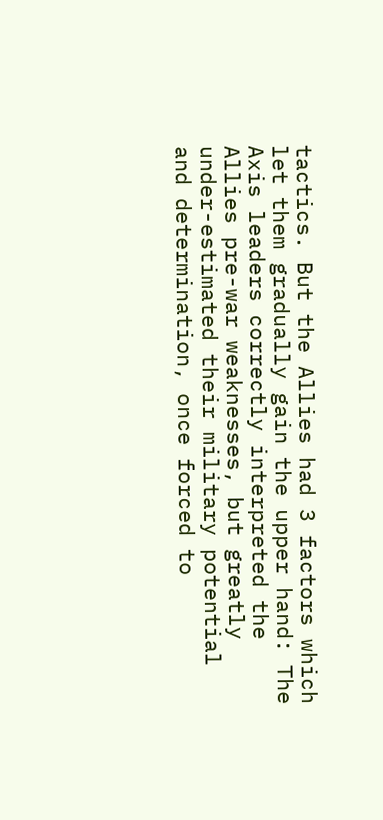tactics. But the Allies had 3 factors which let them gradually gain the upper hand: The Axis leaders correctly interpreted the Allies pre-war weaknesses, but greatly under-estimated their military potential and determination, once forced to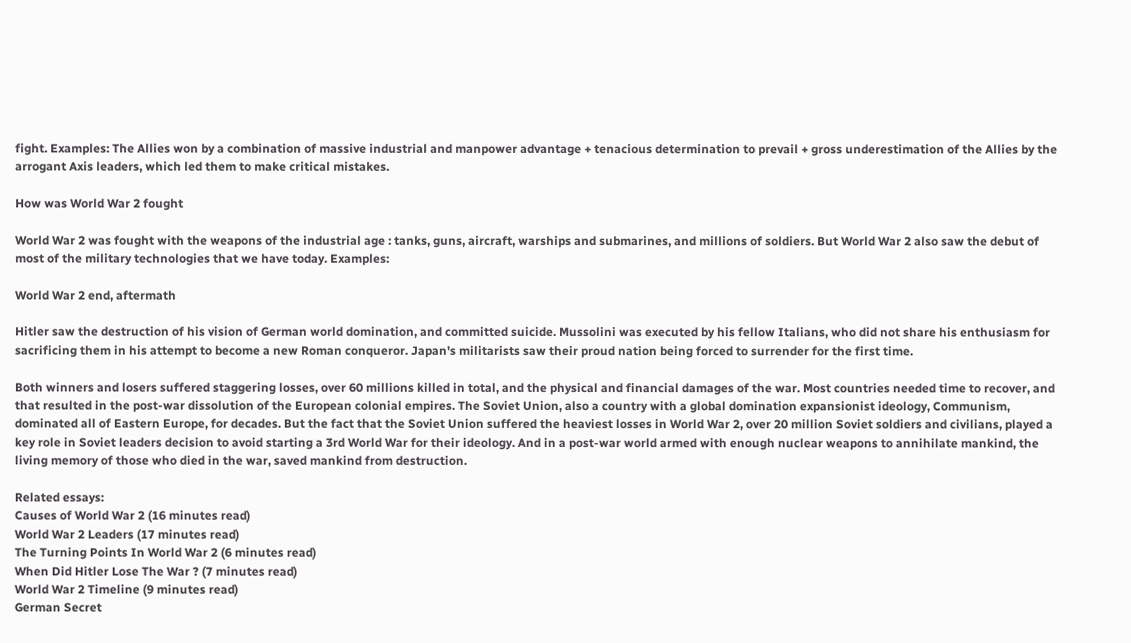fight. Examples: The Allies won by a combination of massive industrial and manpower advantage + tenacious determination to prevail + gross underestimation of the Allies by the arrogant Axis leaders, which led them to make critical mistakes.

How was World War 2 fought

World War 2 was fought with the weapons of the industrial age : tanks, guns, aircraft, warships and submarines, and millions of soldiers. But World War 2 also saw the debut of most of the military technologies that we have today. Examples:

World War 2 end, aftermath

Hitler saw the destruction of his vision of German world domination, and committed suicide. Mussolini was executed by his fellow Italians, who did not share his enthusiasm for sacrificing them in his attempt to become a new Roman conqueror. Japan's militarists saw their proud nation being forced to surrender for the first time.

Both winners and losers suffered staggering losses, over 60 millions killed in total, and the physical and financial damages of the war. Most countries needed time to recover, and that resulted in the post-war dissolution of the European colonial empires. The Soviet Union, also a country with a global domination expansionist ideology, Communism, dominated all of Eastern Europe, for decades. But the fact that the Soviet Union suffered the heaviest losses in World War 2, over 20 million Soviet soldiers and civilians, played a key role in Soviet leaders decision to avoid starting a 3rd World War for their ideology. And in a post-war world armed with enough nuclear weapons to annihilate mankind, the living memory of those who died in the war, saved mankind from destruction.

Related essays:
Causes of World War 2 (16 minutes read)
World War 2 Leaders (17 minutes read)
The Turning Points In World War 2 (6 minutes read)
When Did Hitler Lose The War ? (7 minutes read)
World War 2 Timeline (9 minutes read)
German Secret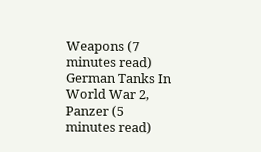Weapons (7 minutes read)
German Tanks In World War 2, Panzer (5 minutes read)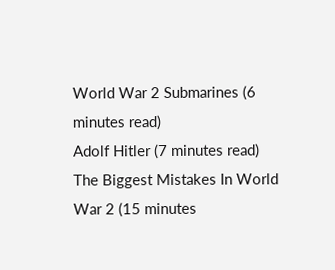World War 2 Submarines (6 minutes read)
Adolf Hitler (7 minutes read)
The Biggest Mistakes In World War 2 (15 minutes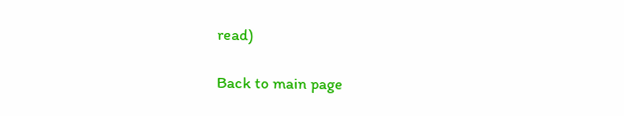read)

Back to main page